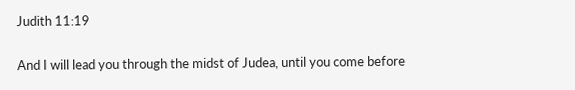Judith 11:19

And I will lead you through the midst of Judea, until you come before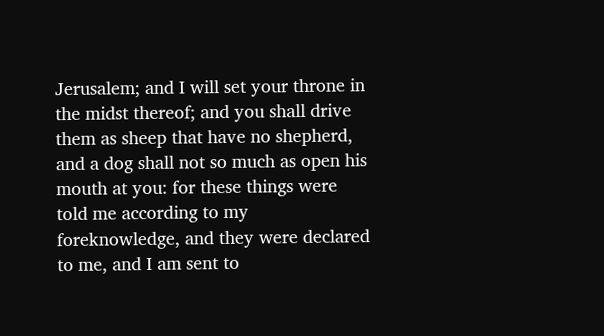Jerusalem; and I will set your throne in the midst thereof; and you shall drive them as sheep that have no shepherd, and a dog shall not so much as open his mouth at you: for these things were told me according to my foreknowledge, and they were declared to me, and I am sent to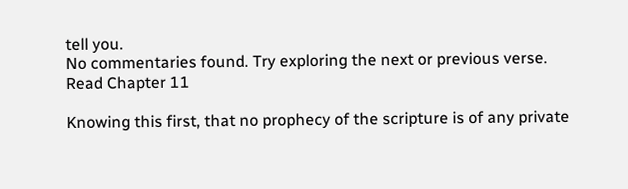tell you.
No commentaries found. Try exploring the next or previous verse.
Read Chapter 11

Knowing this first, that no prophecy of the scripture is of any private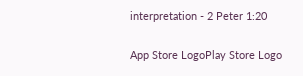interpretation - 2 Peter 1:20

App Store LogoPlay Store Logo